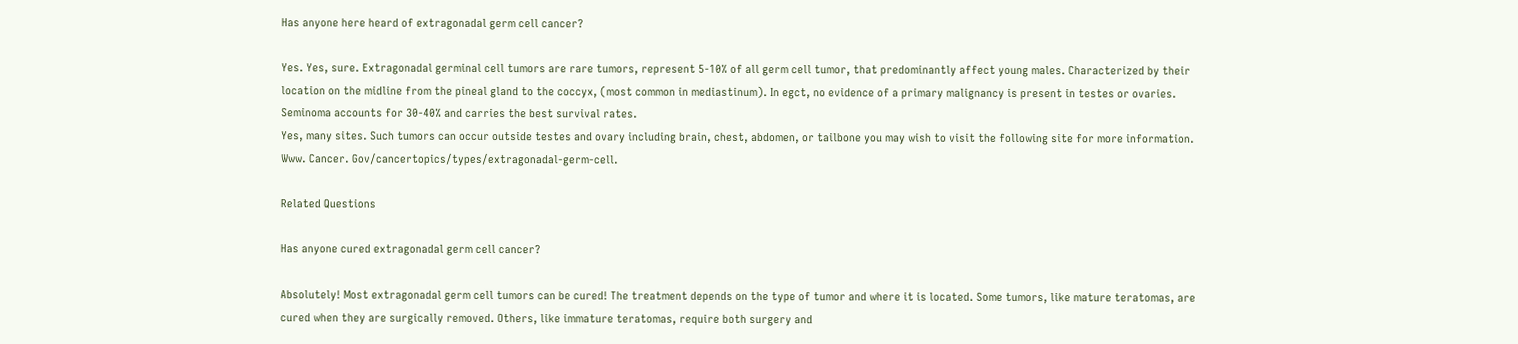Has anyone here heard of extragonadal germ cell cancer?

Yes. Yes, sure. Extragonadal germinal cell tumors are rare tumors, represent 5-10% of all germ cell tumor, that predominantly affect young males. Characterized by their location on the midline from the pineal gland to the coccyx, (most common in mediastinum). In egct, no evidence of a primary malignancy is present in testes or ovaries. Seminoma accounts for 30-40% and carries the best survival rates.
Yes, many sites. Such tumors can occur outside testes and ovary including brain, chest, abdomen, or tailbone you may wish to visit the following site for more information. Www. Cancer. Gov/cancertopics/types/extragonadal-germ-cell.

Related Questions

Has anyone cured extragonadal germ cell cancer?

Absolutely! Most extragonadal germ cell tumors can be cured! The treatment depends on the type of tumor and where it is located. Some tumors, like mature teratomas, are cured when they are surgically removed. Others, like immature teratomas, require both surgery and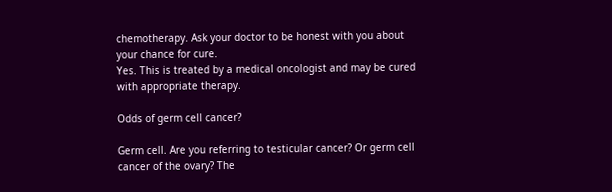chemotherapy. Ask your doctor to be honest with you about your chance for cure.
Yes. This is treated by a medical oncologist and may be cured with appropriate therapy.

Odds of germ cell cancer?

Germ cell. Are you referring to testicular cancer? Or germ cell cancer of the ovary? The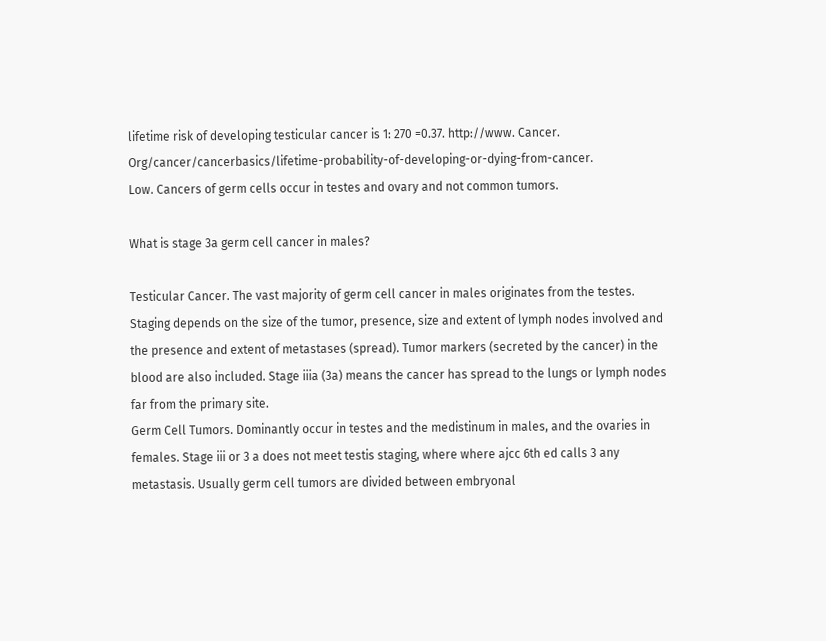lifetime risk of developing testicular cancer is 1: 270 =0.37. http://www. Cancer. Org/cancer/cancerbasics/lifetime-probability-of-developing-or-dying-from-cancer.
Low. Cancers of germ cells occur in testes and ovary and not common tumors.

What is stage 3a germ cell cancer in males?

Testicular Cancer. The vast majority of germ cell cancer in males originates from the testes. Staging depends on the size of the tumor, presence, size and extent of lymph nodes involved and the presence and extent of metastases (spread). Tumor markers (secreted by the cancer) in the blood are also included. Stage iiia (3a) means the cancer has spread to the lungs or lymph nodes far from the primary site.
Germ Cell Tumors. Dominantly occur in testes and the medistinum in males, and the ovaries in females. Stage iii or 3 a does not meet testis staging, where where ajcc 6th ed calls 3 any metastasis. Usually germ cell tumors are divided between embryonal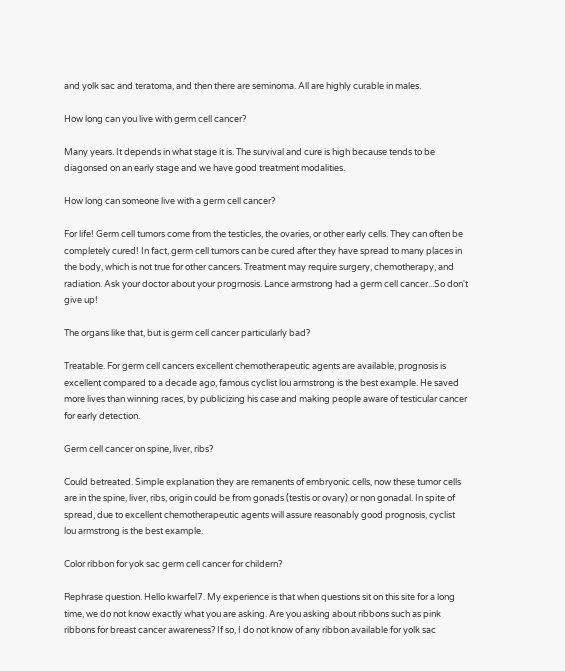and yolk sac and teratoma, and then there are seminoma. All are highly curable in males.

How long can you live with germ cell cancer?

Many years. It depends in what stage it is. The survival and cure is high because tends to be diagonsed on an early stage and we have good treatment modalities.

How long can someone live with a germ cell cancer?

For life! Germ cell tumors come from the testicles, the ovaries, or other early cells. They can often be completely cured! In fact, germ cell tumors can be cured after they have spread to many places in the body, which is not true for other cancers. Treatment may require surgery, chemotherapy, and radiation. Ask your doctor about your progrnosis. Lance armstrong had a germ cell cancer...So don't give up!

The organs like that, but is germ cell cancer particularly bad?

Treatable. For germ cell cancers excellent chemotherapeutic agents are available, prognosis is excellent compared to a decade ago, famous cyclist lou armstrong is the best example. He saved more lives than winning races, by publicizing his case and making people aware of testicular cancer for early detection.

Germ cell cancer on spine, liver, ribs?

Could betreated. Simple explanation they are remanents of embryonic cells, now these tumor cells are in the spine, liver, ribs, origin could be from gonads (testis or ovary) or non gonadal. In spite of spread, due to excellent chemotherapeutic agents will assure reasonably good prognosis, cyclist lou armstrong is the best example.

Color ribbon for yok sac germ cell cancer for childern?

Rephrase question. Hello kwarfel7. My experience is that when questions sit on this site for a long time, we do not know exactly what you are asking. Are you asking about ribbons such as pink ribbons for breast cancer awareness? If so, I do not know of any ribbon available for yolk sac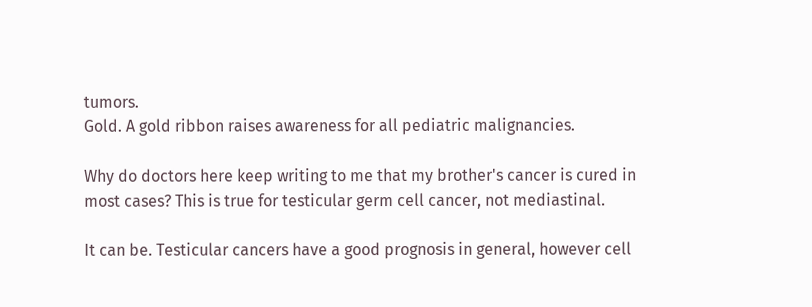tumors.
Gold. A gold ribbon raises awareness for all pediatric malignancies.

Why do doctors here keep writing to me that my brother's cancer is cured in most cases? This is true for testicular germ cell cancer, not mediastinal.

It can be. Testicular cancers have a good prognosis in general, however cell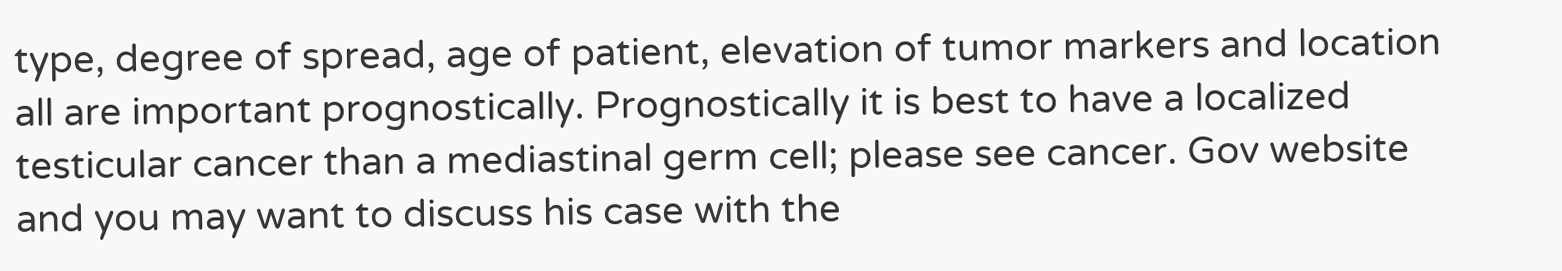type, degree of spread, age of patient, elevation of tumor markers and location all are important prognostically. Prognostically it is best to have a localized testicular cancer than a mediastinal germ cell; please see cancer. Gov website and you may want to discuss his case with the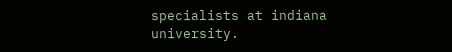specialists at indiana university.